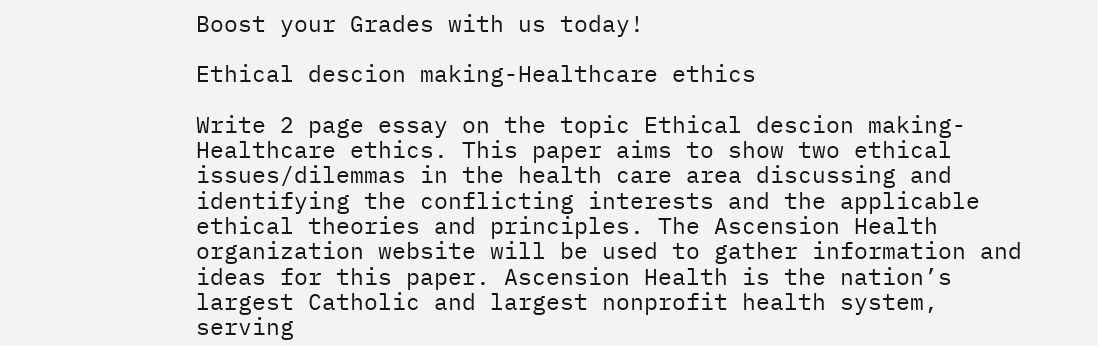Boost your Grades with us today!

Ethical descion making-Healthcare ethics

Write 2 page essay on the topic Ethical descion making-Healthcare ethics. This paper aims to show two ethical issues/dilemmas in the health care area discussing and identifying the conflicting interests and the applicable ethical theories and principles. The Ascension Health organization website will be used to gather information and ideas for this paper. Ascension Health is the nation’s largest Catholic and largest nonprofit health system, serving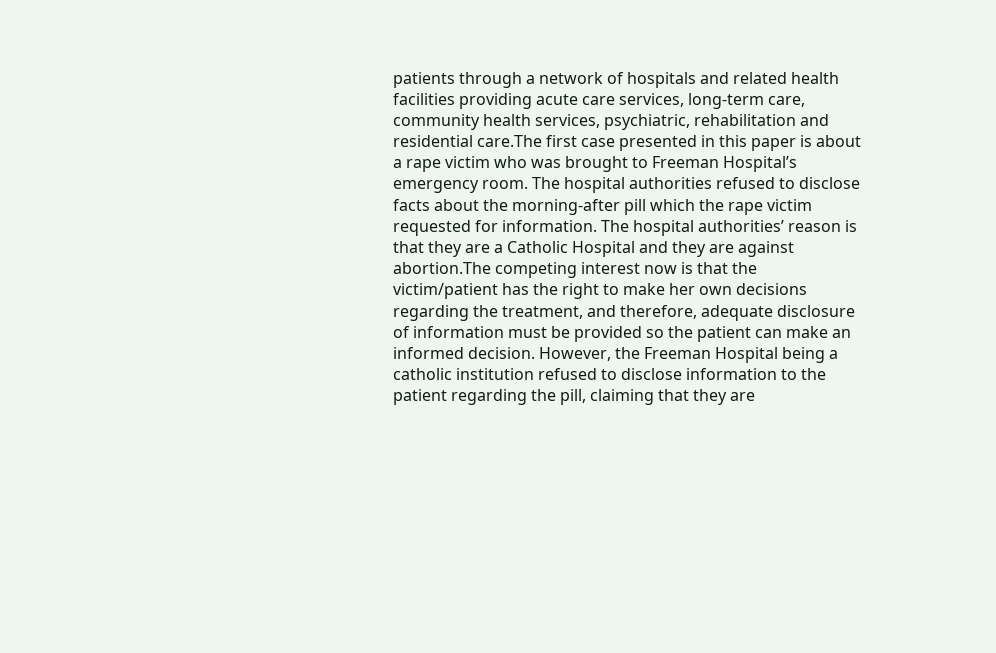patients through a network of hospitals and related health facilities providing acute care services, long-term care, community health services, psychiatric, rehabilitation and residential care.The first case presented in this paper is about a rape victim who was brought to Freeman Hospital’s emergency room. The hospital authorities refused to disclose facts about the morning-after pill which the rape victim requested for information. The hospital authorities’ reason is that they are a Catholic Hospital and they are against abortion.The competing interest now is that the victim/patient has the right to make her own decisions regarding the treatment, and therefore, adequate disclosure of information must be provided so the patient can make an informed decision. However, the Freeman Hospital being a catholic institution refused to disclose information to the patient regarding the pill, claiming that they are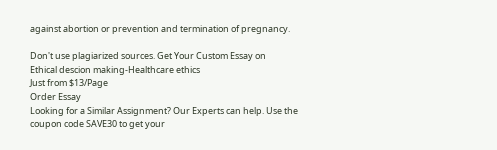against abortion or prevention and termination of pregnancy.

Don't use plagiarized sources. Get Your Custom Essay on
Ethical descion making-Healthcare ethics
Just from $13/Page
Order Essay
Looking for a Similar Assignment? Our Experts can help. Use the coupon code SAVE30 to get your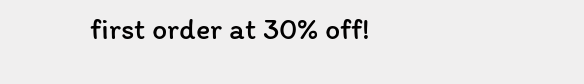first order at 30% off!